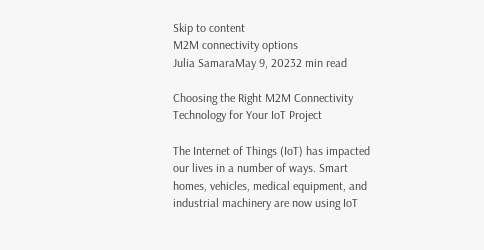Skip to content
M2M connectivity options
Julia SamaraMay 9, 20232 min read

Choosing the Right M2M Connectivity Technology for Your IoT Project

The Internet of Things (IoT) has impacted our lives in a number of ways. Smart homes, vehicles, medical equipment, and industrial machinery are now using IoT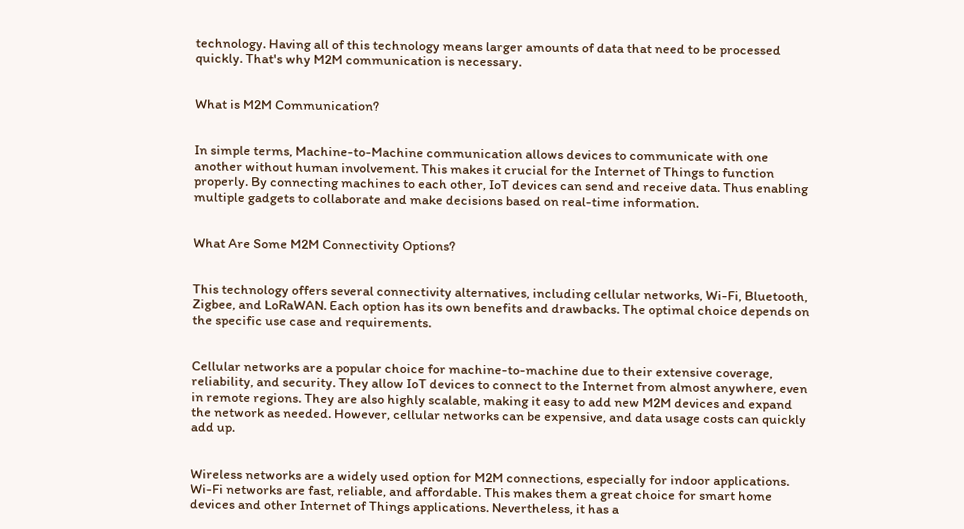technology. Having all of this technology means larger amounts of data that need to be processed quickly. That's why M2M communication is necessary.


What is M2M Communication?


In simple terms, Machine-to-Machine communication allows devices to communicate with one another without human involvement. This makes it crucial for the Internet of Things to function properly. By connecting machines to each other, IoT devices can send and receive data. Thus enabling multiple gadgets to collaborate and make decisions based on real-time information.


What Are Some M2M Connectivity Options?


This technology offers several connectivity alternatives, including cellular networks, Wi-Fi, Bluetooth, Zigbee, and LoRaWAN. Each option has its own benefits and drawbacks. The optimal choice depends on the specific use case and requirements.


Cellular networks are a popular choice for machine-to-machine due to their extensive coverage, reliability, and security. They allow IoT devices to connect to the Internet from almost anywhere, even in remote regions. They are also highly scalable, making it easy to add new M2M devices and expand the network as needed. However, cellular networks can be expensive, and data usage costs can quickly add up.


Wireless networks are a widely used option for M2M connections, especially for indoor applications. Wi-Fi networks are fast, reliable, and affordable. This makes them a great choice for smart home devices and other Internet of Things applications. Nevertheless, it has a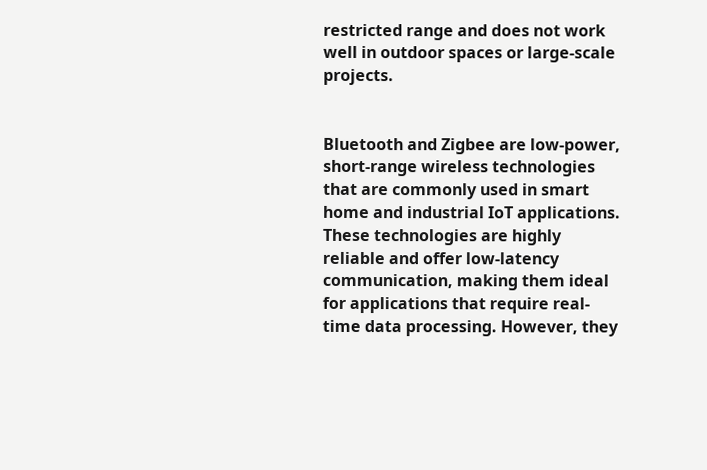restricted range and does not work well in outdoor spaces or large-scale projects.


Bluetooth and Zigbee are low-power, short-range wireless technologies that are commonly used in smart home and industrial IoT applications. These technologies are highly reliable and offer low-latency communication, making them ideal for applications that require real-time data processing. However, they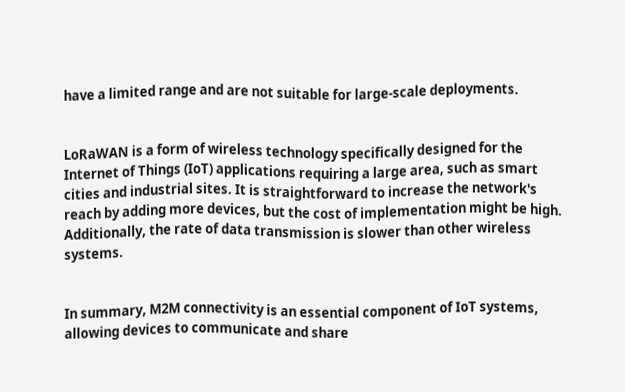have a limited range and are not suitable for large-scale deployments.


LoRaWAN is a form of wireless technology specifically designed for the Internet of Things (IoT) applications requiring a large area, such as smart cities and industrial sites. It is straightforward to increase the network's reach by adding more devices, but the cost of implementation might be high. Additionally, the rate of data transmission is slower than other wireless systems.


In summary, M2M connectivity is an essential component of IoT systems, allowing devices to communicate and share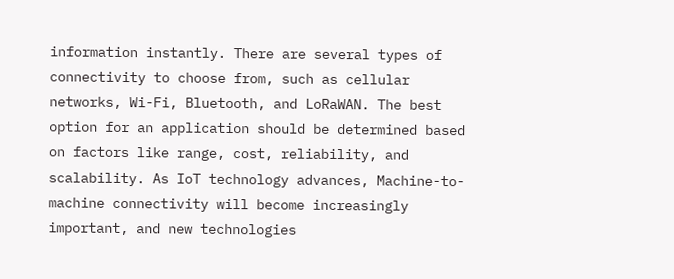information instantly. There are several types of connectivity to choose from, such as cellular networks, Wi-Fi, Bluetooth, and LoRaWAN. The best option for an application should be determined based on factors like range, cost, reliability, and scalability. As IoT technology advances, Machine-to-machine connectivity will become increasingly important, and new technologies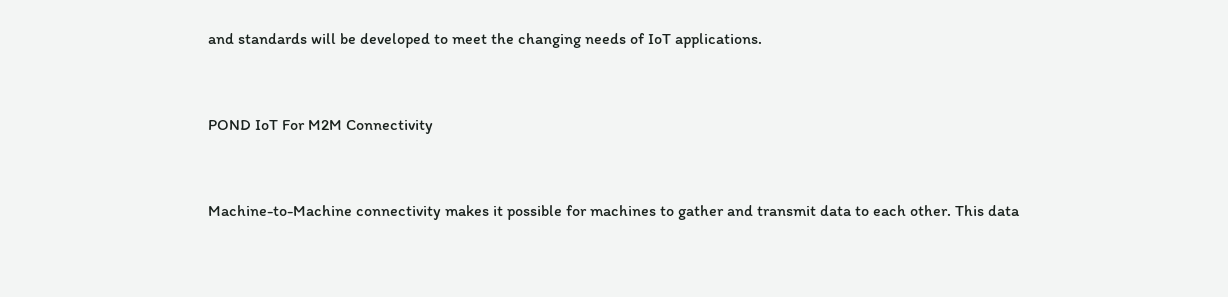and standards will be developed to meet the changing needs of IoT applications.


POND IoT For M2M Connectivity


Machine-to-Machine connectivity makes it possible for machines to gather and transmit data to each other. This data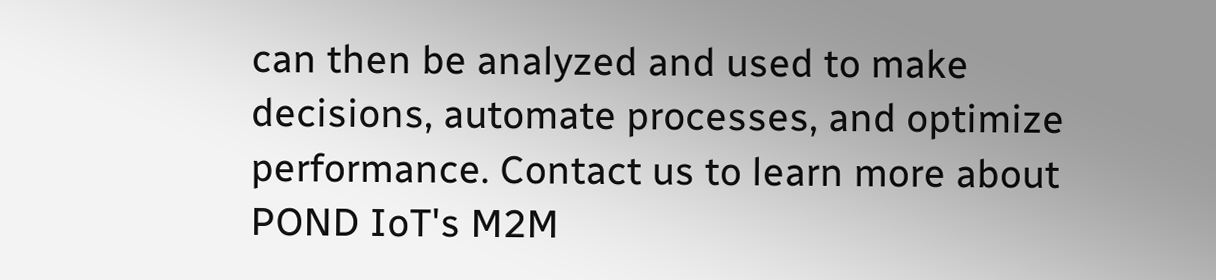can then be analyzed and used to make decisions, automate processes, and optimize performance. Contact us to learn more about POND IoT's M2M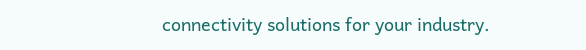connectivity solutions for your industry.